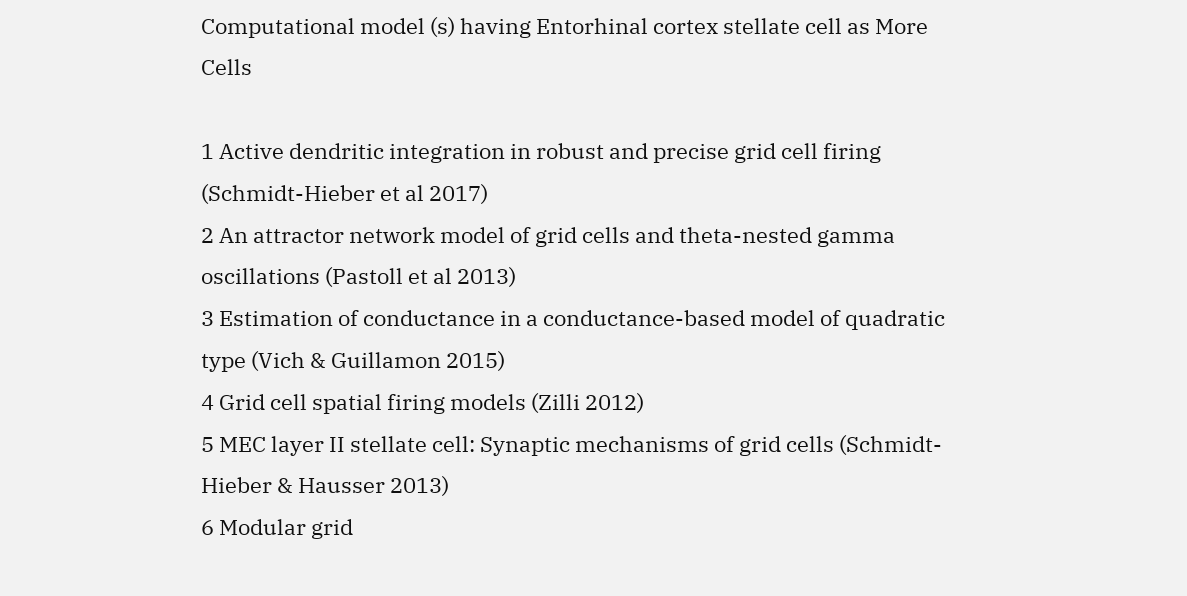Computational model (s) having Entorhinal cortex stellate cell as More Cells

1 Active dendritic integration in robust and precise grid cell firing (Schmidt-Hieber et al 2017)
2 An attractor network model of grid cells and theta-nested gamma oscillations (Pastoll et al 2013)
3 Estimation of conductance in a conductance-based model of quadratic type (Vich & Guillamon 2015)
4 Grid cell spatial firing models (Zilli 2012)
5 MEC layer II stellate cell: Synaptic mechanisms of grid cells (Schmidt-Hieber & Hausser 2013)
6 Modular grid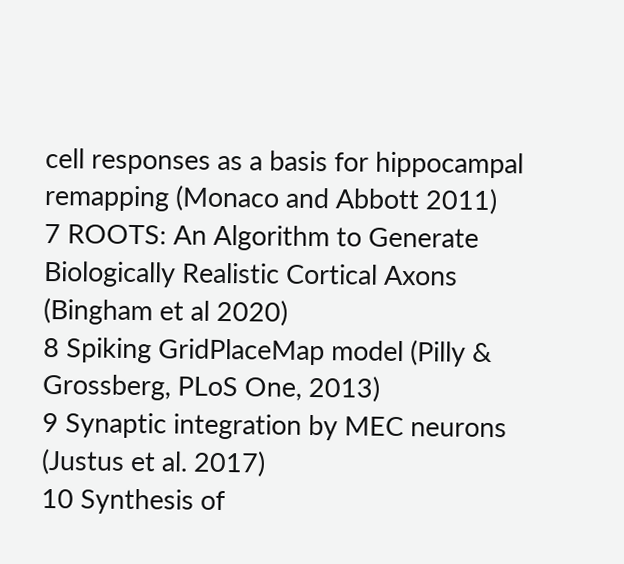cell responses as a basis for hippocampal remapping (Monaco and Abbott 2011)
7 ROOTS: An Algorithm to Generate Biologically Realistic Cortical Axons (Bingham et al 2020)
8 Spiking GridPlaceMap model (Pilly & Grossberg, PLoS One, 2013)
9 Synaptic integration by MEC neurons (Justus et al. 2017)
10 Synthesis of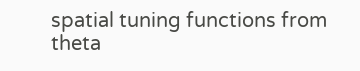spatial tuning functions from theta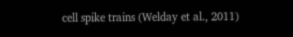cell spike trains (Welday et al., 2011)